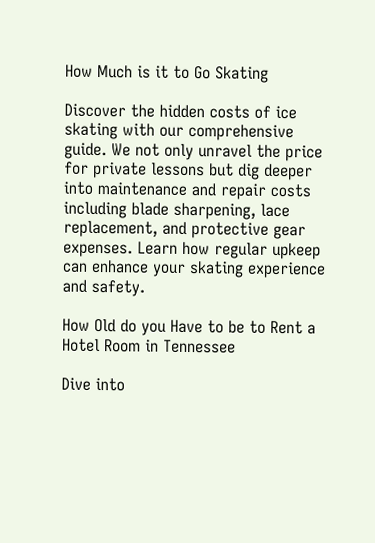How Much is it to Go Skating

Discover the hidden costs of ice skating with our comprehensive guide. We not only unravel the price for private lessons but dig deeper into maintenance and repair costs including blade sharpening, lace replacement, and protective gear expenses. Learn how regular upkeep can enhance your skating experience and safety.

How Old do you Have to be to Rent a Hotel Room in Tennessee

Dive into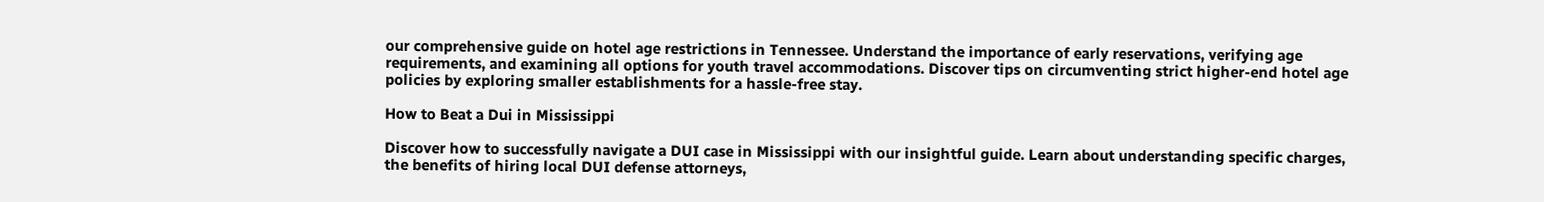our comprehensive guide on hotel age restrictions in Tennessee. Understand the importance of early reservations, verifying age requirements, and examining all options for youth travel accommodations. Discover tips on circumventing strict higher-end hotel age policies by exploring smaller establishments for a hassle-free stay.

How to Beat a Dui in Mississippi

Discover how to successfully navigate a DUI case in Mississippi with our insightful guide. Learn about understanding specific charges, the benefits of hiring local DUI defense attorneys,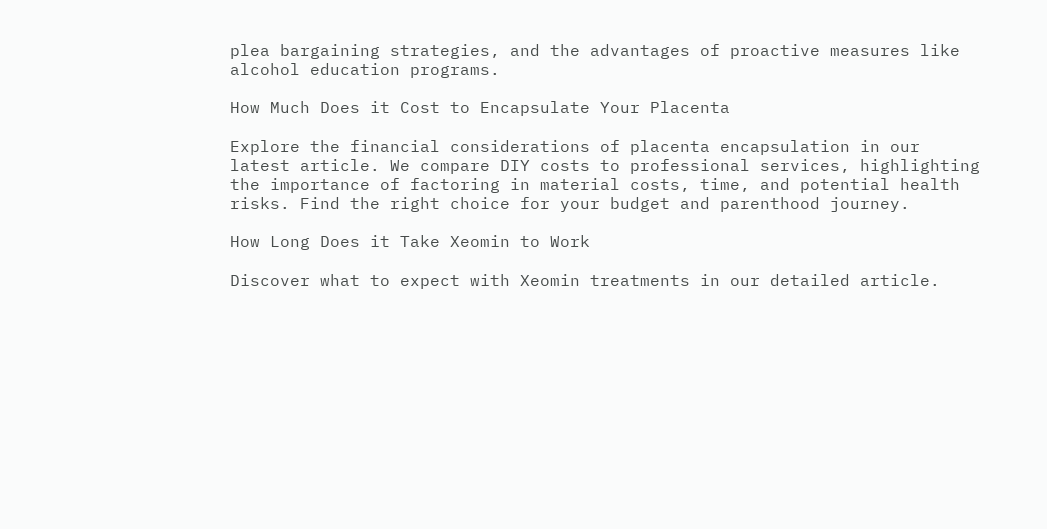plea bargaining strategies, and the advantages of proactive measures like alcohol education programs.

How Much Does it Cost to Encapsulate Your Placenta

Explore the financial considerations of placenta encapsulation in our latest article. We compare DIY costs to professional services, highlighting the importance of factoring in material costs, time, and potential health risks. Find the right choice for your budget and parenthood journey.

How Long Does it Take Xeomin to Work

Discover what to expect with Xeomin treatments in our detailed article.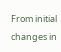From initial changes in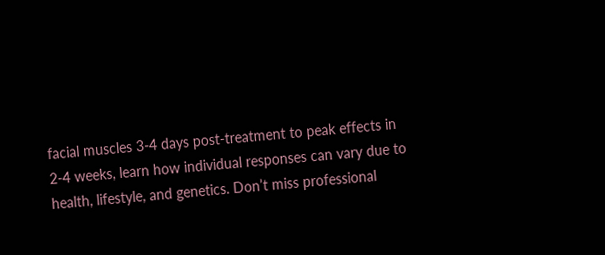facial muscles 3-4 days post-treatment to peak effects in 2-4 weeks, learn how individual responses can vary due to health, lifestyle, and genetics. Don’t miss professional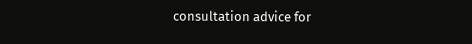consultation advice for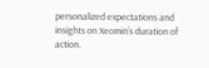personalized expectations and insights on Xeomin’s duration of action.